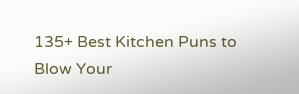135+ Best Kitchen Puns to Blow Your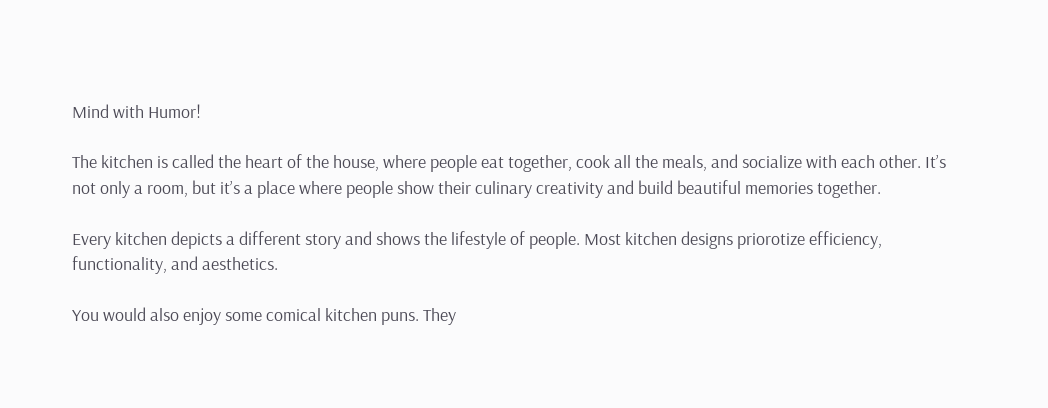Mind with Humor!

The kitchen is called the heart of the house, where people eat together, cook all the meals, and socialize with each other. It’s not only a room, but it’s a place where people show their culinary creativity and build beautiful memories together.

Every kitchen depicts a different story and shows the lifestyle of people. Most kitchen designs priorotize efficiency, functionality, and aesthetics.

You would also enjoy some comical kitchen puns. They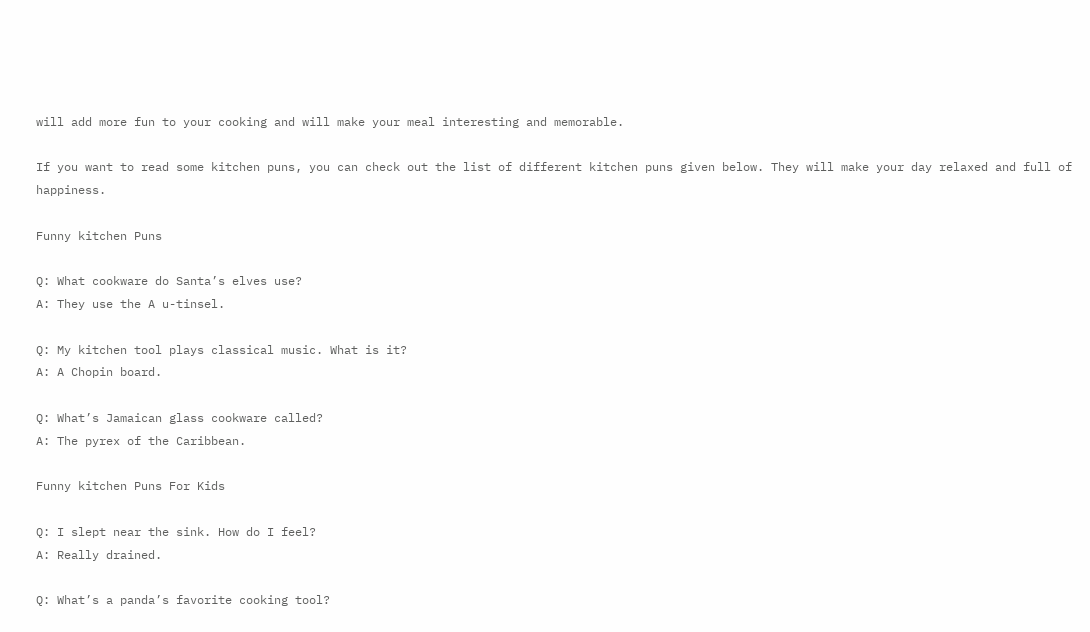will add more fun to your cooking and will make your meal interesting and memorable.

If you want to read some kitchen puns, you can check out the list of different kitchen puns given below. They will make your day relaxed and full of happiness.

Funny kitchen Puns

Q: What cookware do Santa’s elves use?
A: They use the A u-tinsel.

Q: My kitchen tool plays classical music. What is it?
A: A Chopin board.

Q: What’s Jamaican glass cookware called?
A: The pyrex of the Caribbean.

Funny kitchen Puns For Kids

Q: I slept near the sink. How do I feel?
A: Really drained.

Q: What’s a panda’s favorite cooking tool?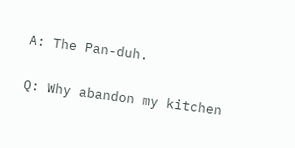A: The Pan-duh.

Q: Why abandon my kitchen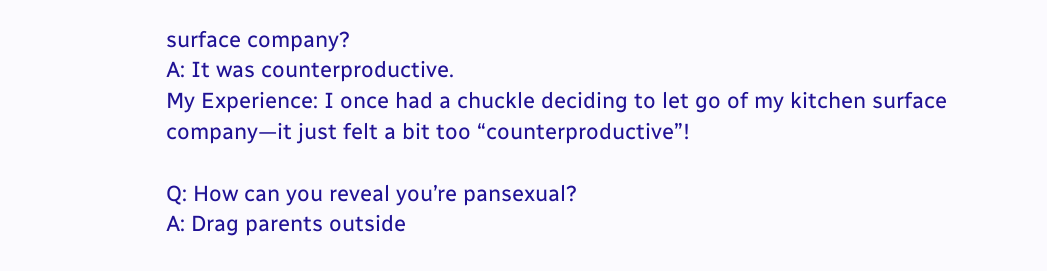surface company?
A: It was counterproductive.
My Experience: I once had a chuckle deciding to let go of my kitchen surface company—it just felt a bit too “counterproductive”!

Q: How can you reveal you’re pansexual?
A: Drag parents outside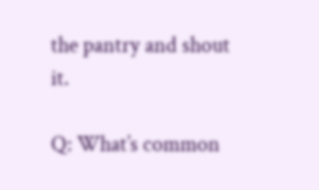the pantry and shout it.

Q: What’s common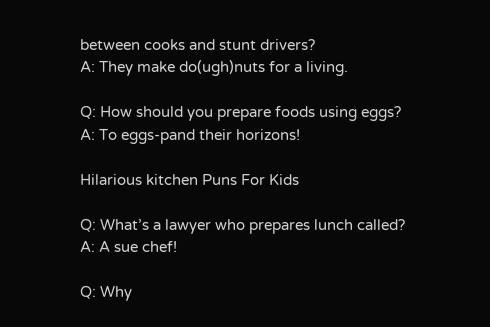between cooks and stunt drivers?
A: They make do(ugh)nuts for a living.

Q: How should you prepare foods using eggs?
A: To eggs-pand their horizons!

Hilarious kitchen Puns For Kids

Q: What’s a lawyer who prepares lunch called?
A: A sue chef!

Q: Why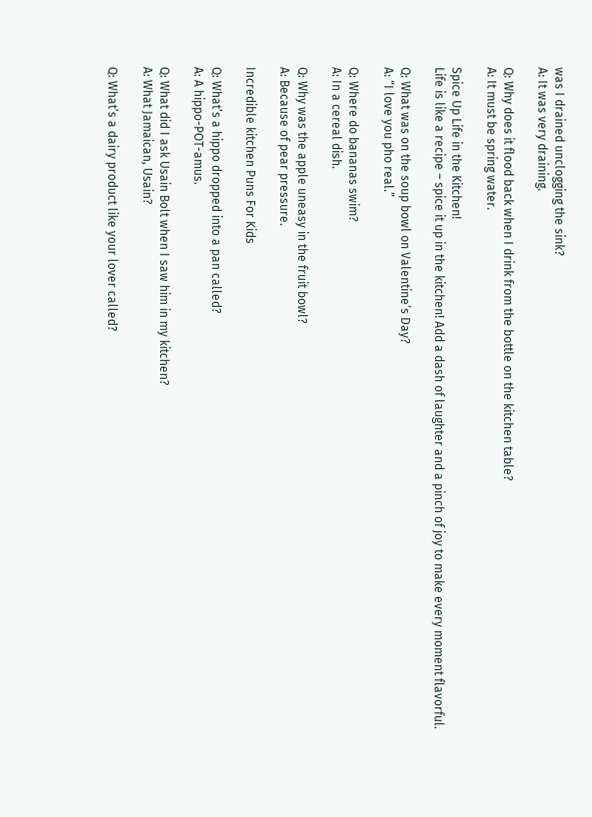was I drained unclogging the sink?
A: It was very draining.

Q: Why does it flood back when I drink from the bottle on the kitchen table?
A: It must be spring water.

Spice Up Life in the Kitchen!
Life is like a recipe – spice it up in the kitchen! Add a dash of laughter and a pinch of joy to make every moment flavorful.

Q: What was on the soup bowl on Valentine’s Day?
A: “I love you pho real.”

Q: Where do bananas swim?
A: In a cereal dish.

Q: Why was the apple uneasy in the fruit bowl?
A: Because of pear pressure.

Incredible kitchen Puns For Kids

Q: What’s a hippo dropped into a pan called?
A: A hippo-POT-amus.

Q: What did I ask Usain Bolt when I saw him in my kitchen?
A: What Jamaican, Usain?

Q: What’s a dairy product like your lover called?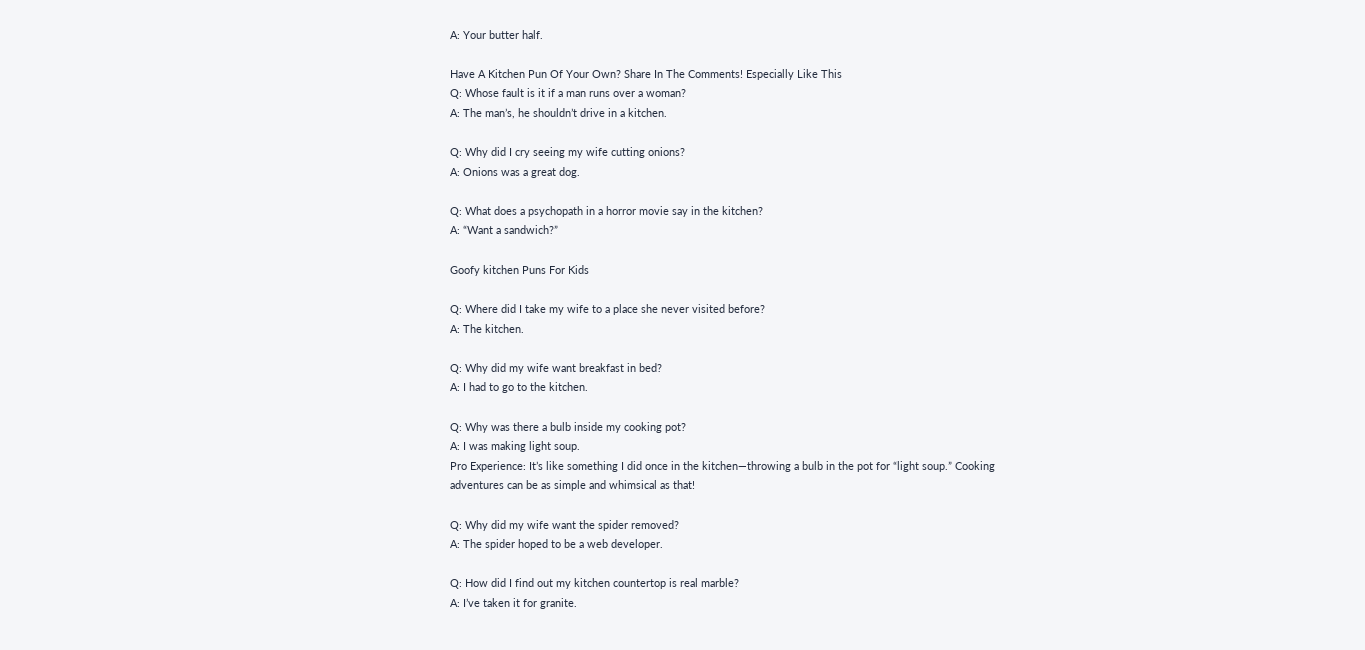A: Your butter half.

Have A Kitchen Pun Of Your Own? Share In The Comments! Especially Like This
Q: Whose fault is it if a man runs over a woman?
A: The man’s, he shouldn’t drive in a kitchen.

Q: Why did I cry seeing my wife cutting onions?
A: Onions was a great dog.

Q: What does a psychopath in a horror movie say in the kitchen?
A: “Want a sandwich?”

Goofy kitchen Puns For Kids

Q: Where did I take my wife to a place she never visited before?
A: The kitchen.

Q: Why did my wife want breakfast in bed?
A: I had to go to the kitchen.

Q: Why was there a bulb inside my cooking pot?
A: I was making light soup.
Pro Experience: It’s like something I did once in the kitchen—throwing a bulb in the pot for “light soup.” Cooking adventures can be as simple and whimsical as that!

Q: Why did my wife want the spider removed?
A: The spider hoped to be a web developer.

Q: How did I find out my kitchen countertop is real marble?
A: I’ve taken it for granite.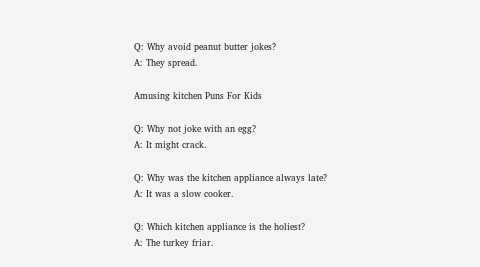Q: Why avoid peanut butter jokes?
A: They spread.

Amusing kitchen Puns For Kids

Q: Why not joke with an egg?
A: It might crack.

Q: Why was the kitchen appliance always late?
A: It was a slow cooker.

Q: Which kitchen appliance is the holiest?
A: The turkey friar.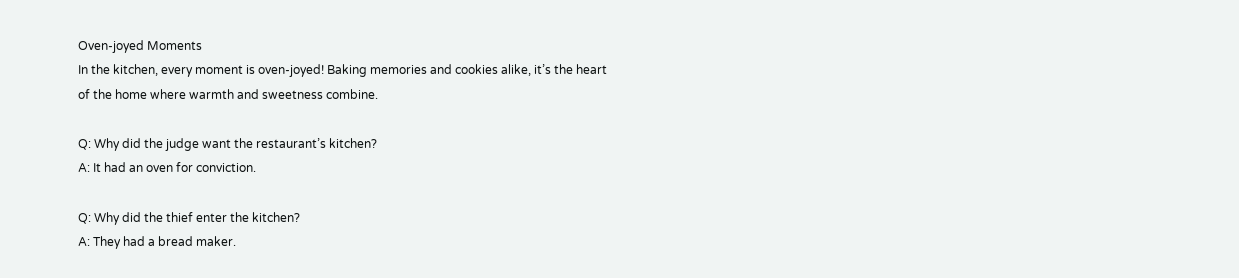Oven-joyed Moments
In the kitchen, every moment is oven-joyed! Baking memories and cookies alike, it’s the heart of the home where warmth and sweetness combine.

Q: Why did the judge want the restaurant’s kitchen?
A: It had an oven for conviction.

Q: Why did the thief enter the kitchen?
A: They had a bread maker.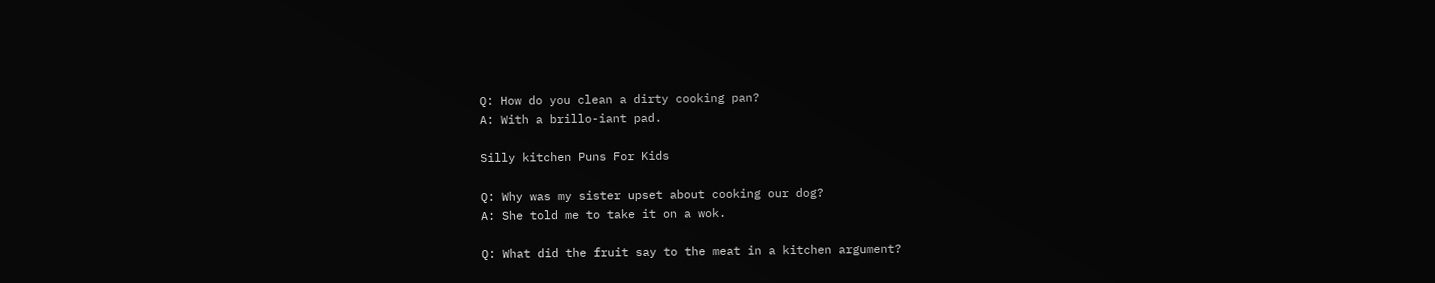Q: How do you clean a dirty cooking pan?
A: With a brillo-iant pad.

Silly kitchen Puns For Kids

Q: Why was my sister upset about cooking our dog?
A: She told me to take it on a wok.

Q: What did the fruit say to the meat in a kitchen argument?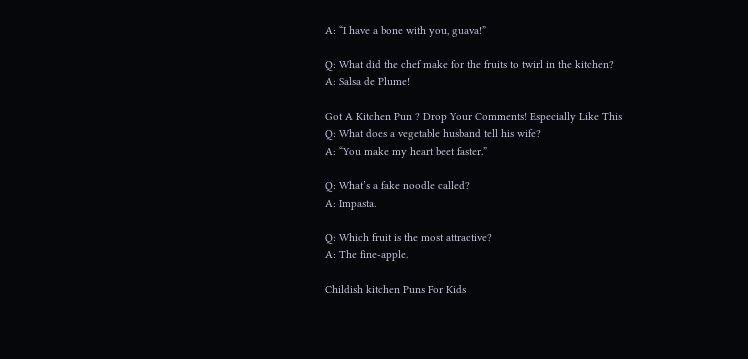A: “I have a bone with you, guava!”

Q: What did the chef make for the fruits to twirl in the kitchen?
A: Salsa de Plume!

Got A Kitchen Pun ? Drop Your Comments! Especially Like This
Q: What does a vegetable husband tell his wife?
A: “You make my heart beet faster.”

Q: What’s a fake noodle called?
A: Impasta.

Q: Which fruit is the most attractive?
A: The fine-apple.

Childish kitchen Puns For Kids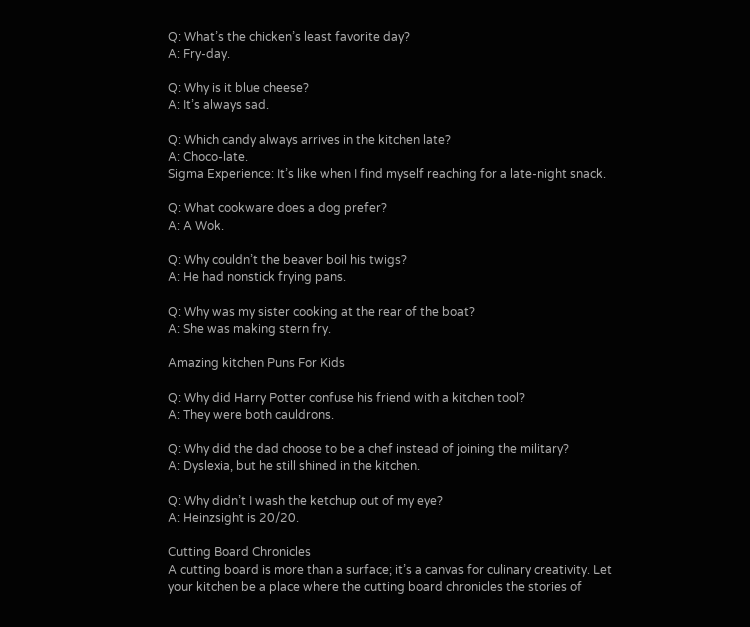Q: What’s the chicken’s least favorite day?
A: Fry-day.

Q: Why is it blue cheese?
A: It’s always sad.

Q: Which candy always arrives in the kitchen late?
A: Choco-late.
Sigma Experience: It’s like when I find myself reaching for a late-night snack.

Q: What cookware does a dog prefer?
A: A Wok.

Q: Why couldn’t the beaver boil his twigs?
A: He had nonstick frying pans.

Q: Why was my sister cooking at the rear of the boat?
A: She was making stern fry.

Amazing kitchen Puns For Kids

Q: Why did Harry Potter confuse his friend with a kitchen tool?
A: They were both cauldrons.

Q: Why did the dad choose to be a chef instead of joining the military?
A: Dyslexia, but he still shined in the kitchen.

Q: Why didn’t I wash the ketchup out of my eye?
A: Heinzsight is 20/20.

Cutting Board Chronicles
A cutting board is more than a surface; it’s a canvas for culinary creativity. Let your kitchen be a place where the cutting board chronicles the stories of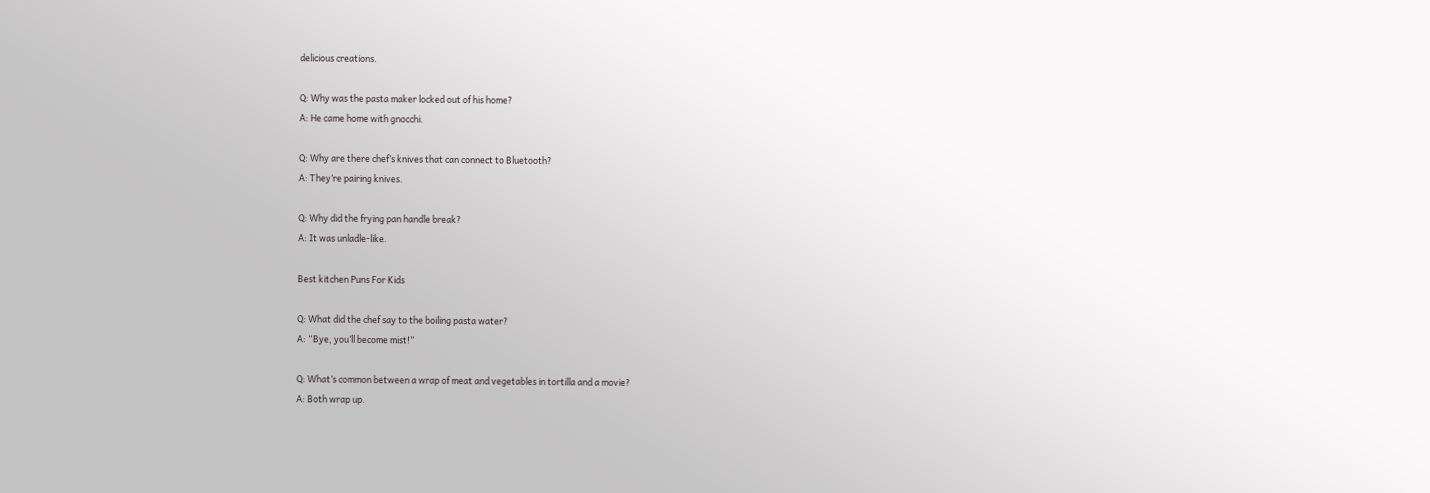delicious creations.

Q: Why was the pasta maker locked out of his home?
A: He came home with gnocchi.

Q: Why are there chef’s knives that can connect to Bluetooth?
A: They’re pairing knives.

Q: Why did the frying pan handle break?
A: It was unladle-like.

Best kitchen Puns For Kids

Q: What did the chef say to the boiling pasta water?
A: “Bye, you’ll become mist!”

Q: What’s common between a wrap of meat and vegetables in tortilla and a movie?
A: Both wrap up.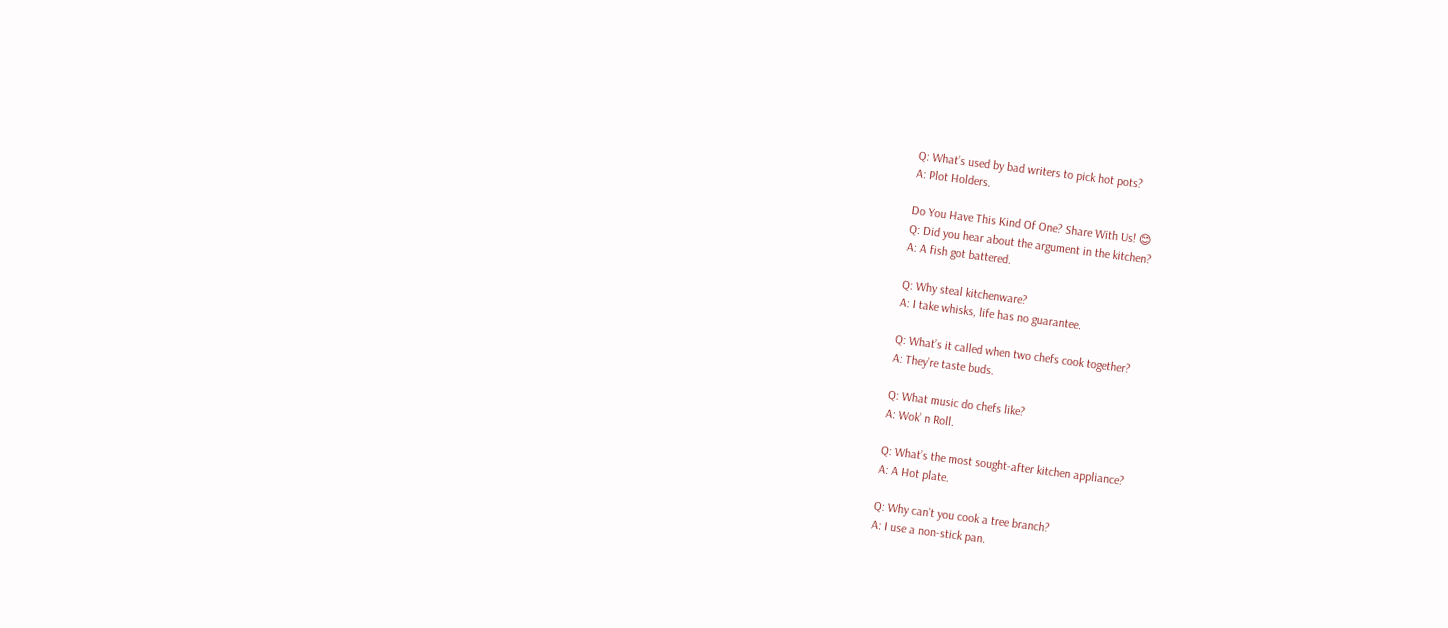Q: What’s used by bad writers to pick hot pots?
A: Plot Holders.

Do You Have This Kind Of One? Share With Us! 😊
Q: Did you hear about the argument in the kitchen?
A: A fish got battered.

Q: Why steal kitchenware?
A: I take whisks, life has no guarantee.

Q: What’s it called when two chefs cook together?
A: They’re taste buds.

Q: What music do chefs like?
A: Wok’ n Roll.

Q: What’s the most sought-after kitchen appliance?
A: A Hot plate.

Q: Why can’t you cook a tree branch?
A: I use a non-stick pan.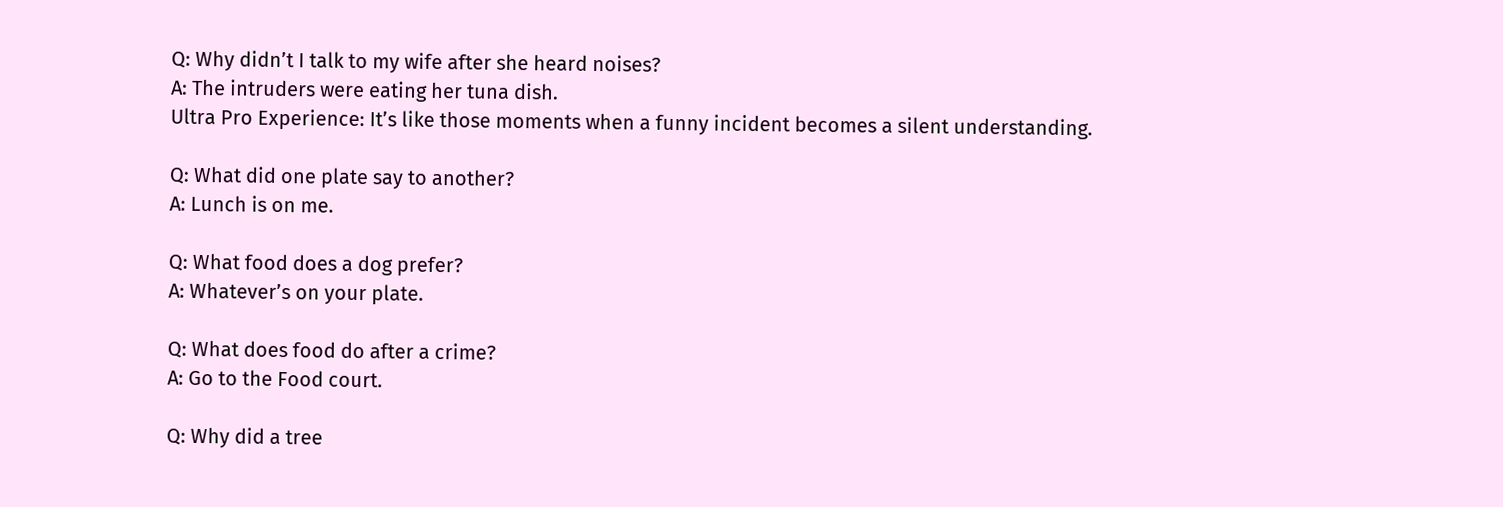Q: Why didn’t I talk to my wife after she heard noises?
A: The intruders were eating her tuna dish.
Ultra Pro Experience: It’s like those moments when a funny incident becomes a silent understanding.

Q: What did one plate say to another?
A: Lunch is on me.

Q: What food does a dog prefer?
A: Whatever’s on your plate.

Q: What does food do after a crime?
A: Go to the Food court.

Q: Why did a tree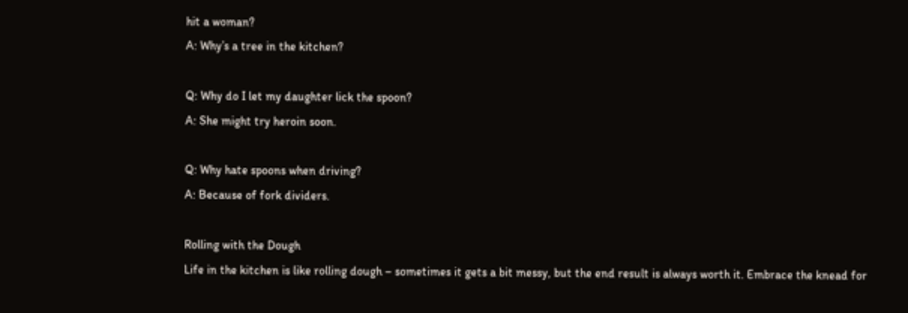hit a woman?
A: Why’s a tree in the kitchen?

Q: Why do I let my daughter lick the spoon?
A: She might try heroin soon.

Q: Why hate spoons when driving?
A: Because of fork dividers.

Rolling with the Dough
Life in the kitchen is like rolling dough – sometimes it gets a bit messy, but the end result is always worth it. Embrace the knead for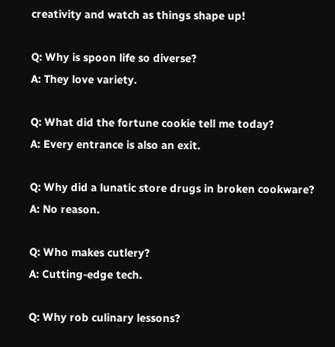creativity and watch as things shape up!

Q: Why is spoon life so diverse?
A: They love variety.

Q: What did the fortune cookie tell me today?
A: Every entrance is also an exit.

Q: Why did a lunatic store drugs in broken cookware?
A: No reason.

Q: Who makes cutlery?
A: Cutting-edge tech.

Q: Why rob culinary lessons?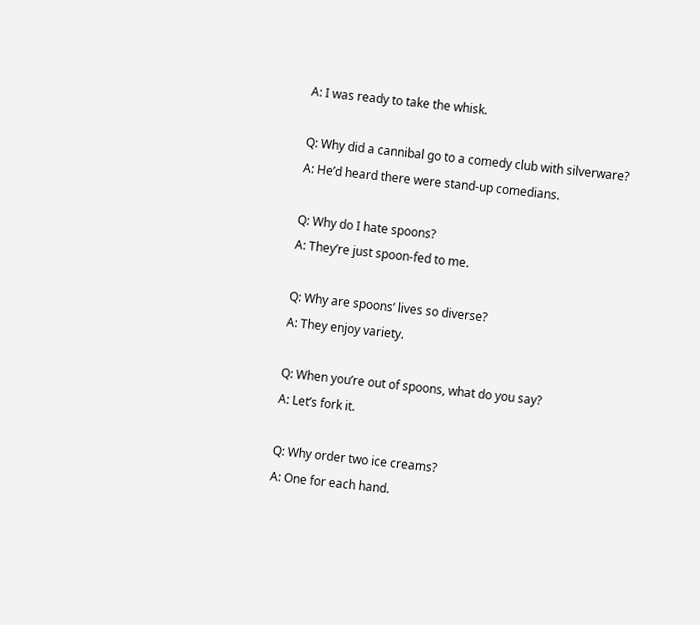A: I was ready to take the whisk.

Q: Why did a cannibal go to a comedy club with silverware?
A: He’d heard there were stand-up comedians.

Q: Why do I hate spoons?
A: They’re just spoon-fed to me.

Q: Why are spoons’ lives so diverse?
A: They enjoy variety.

Q: When you’re out of spoons, what do you say?
A: Let’s fork it.

Q: Why order two ice creams?
A: One for each hand.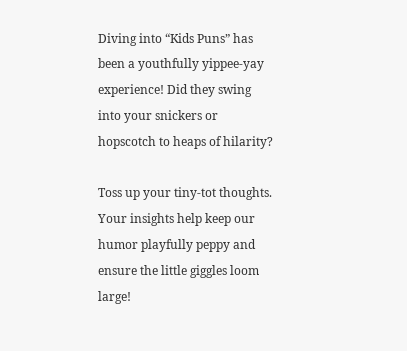Diving into “Kids Puns” has been a youthfully yippee-yay experience! Did they swing into your snickers or hopscotch to heaps of hilarity?

Toss up your tiny-tot thoughts. Your insights help keep our humor playfully peppy and ensure the little giggles loom large!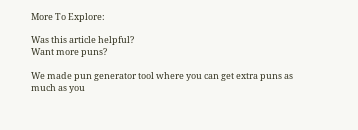More To Explore:

Was this article helpful?
Want more puns?

We made pun generator tool where you can get extra puns as much as you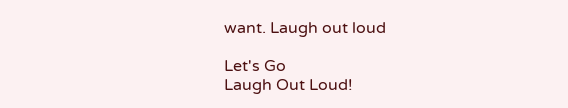want. Laugh out loud

Let's Go
Laugh Out Loud!